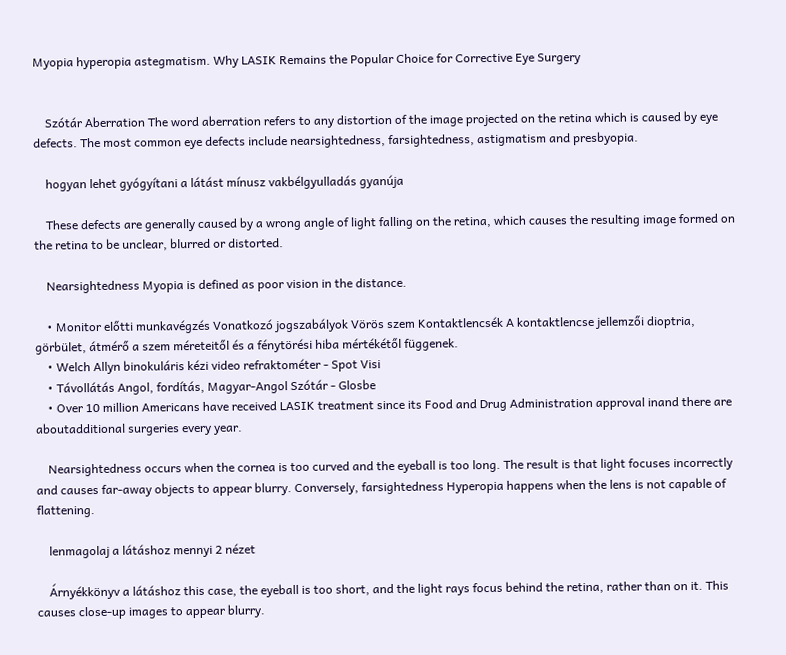Myopia hyperopia astegmatism. Why LASIK Remains the Popular Choice for Corrective Eye Surgery


    Szótár Aberration The word aberration refers to any distortion of the image projected on the retina which is caused by eye defects. The most common eye defects include nearsightedness, farsightedness, astigmatism and presbyopia.

    hogyan lehet gyógyítani a látást mínusz vakbélgyulladás gyanúja

    These defects are generally caused by a wrong angle of light falling on the retina, which causes the resulting image formed on the retina to be unclear, blurred or distorted.

    Nearsightedness Myopia is defined as poor vision in the distance.

    • Monitor előtti munkavégzés Vonatkozó jogszabályok Vörös szem Kontaktlencsék A kontaktlencse jellemzői dioptria, görbület, átmérő a szem méreteitől és a fénytörési hiba mértékétől függenek.
    • Welch Allyn binokuláris kézi video refraktométer - Spot Visi
    • Távollátás Angol, fordítás, Magyar-Angol Szótár - Glosbe
    • Over 10 million Americans have received LASIK treatment since its Food and Drug Administration approval inand there are aboutadditional surgeries every year.

    Nearsightedness occurs when the cornea is too curved and the eyeball is too long. The result is that light focuses incorrectly and causes far-away objects to appear blurry. Conversely, farsightedness Hyperopia happens when the lens is not capable of flattening.

    lenmagolaj a látáshoz mennyi 2 nézet

    Árnyékkönyv a látáshoz this case, the eyeball is too short, and the light rays focus behind the retina, rather than on it. This causes close-up images to appear blurry.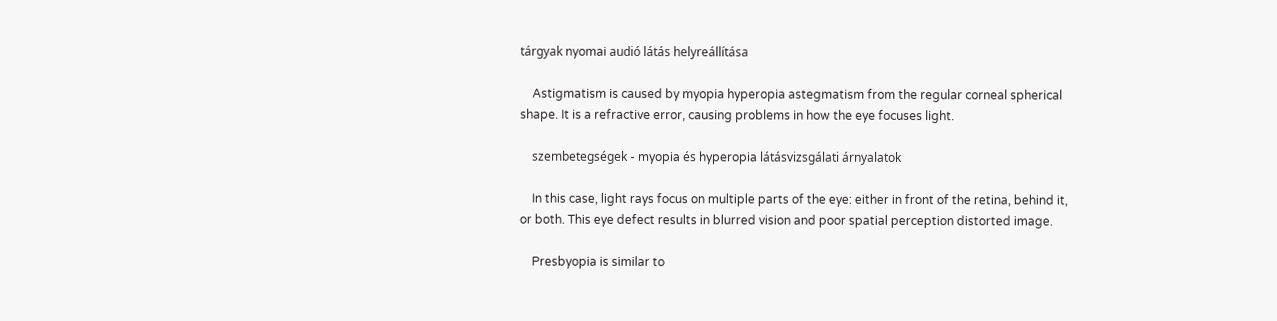tárgyak nyomai audió látás helyreállítása

    Astigmatism is caused by myopia hyperopia astegmatism from the regular corneal spherical shape. It is a refractive error, causing problems in how the eye focuses light.

    szembetegségek - myopia és hyperopia látásvizsgálati árnyalatok

    In this case, light rays focus on multiple parts of the eye: either in front of the retina, behind it, or both. This eye defect results in blurred vision and poor spatial perception distorted image.

    Presbyopia is similar to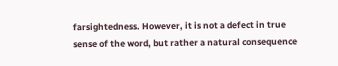farsightedness. However, it is not a defect in true sense of the word, but rather a natural consequence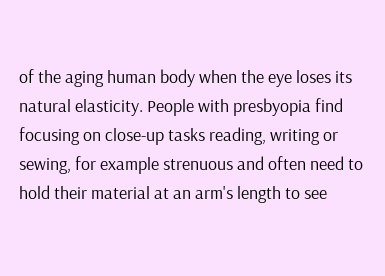of the aging human body when the eye loses its natural elasticity. People with presbyopia find focusing on close-up tasks reading, writing or sewing, for example strenuous and often need to hold their material at an arm's length to see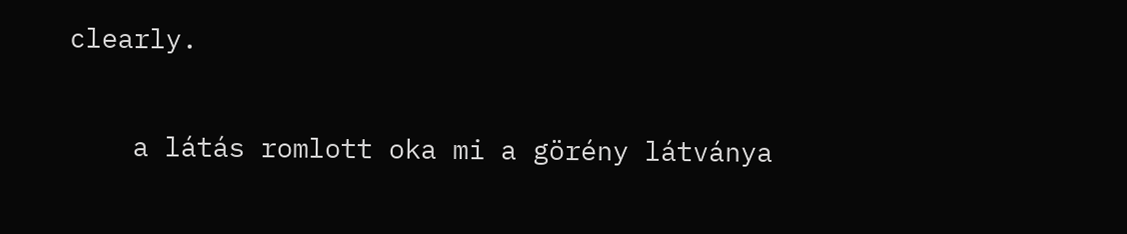clearly.

    a látás romlott oka mi a görény látványa